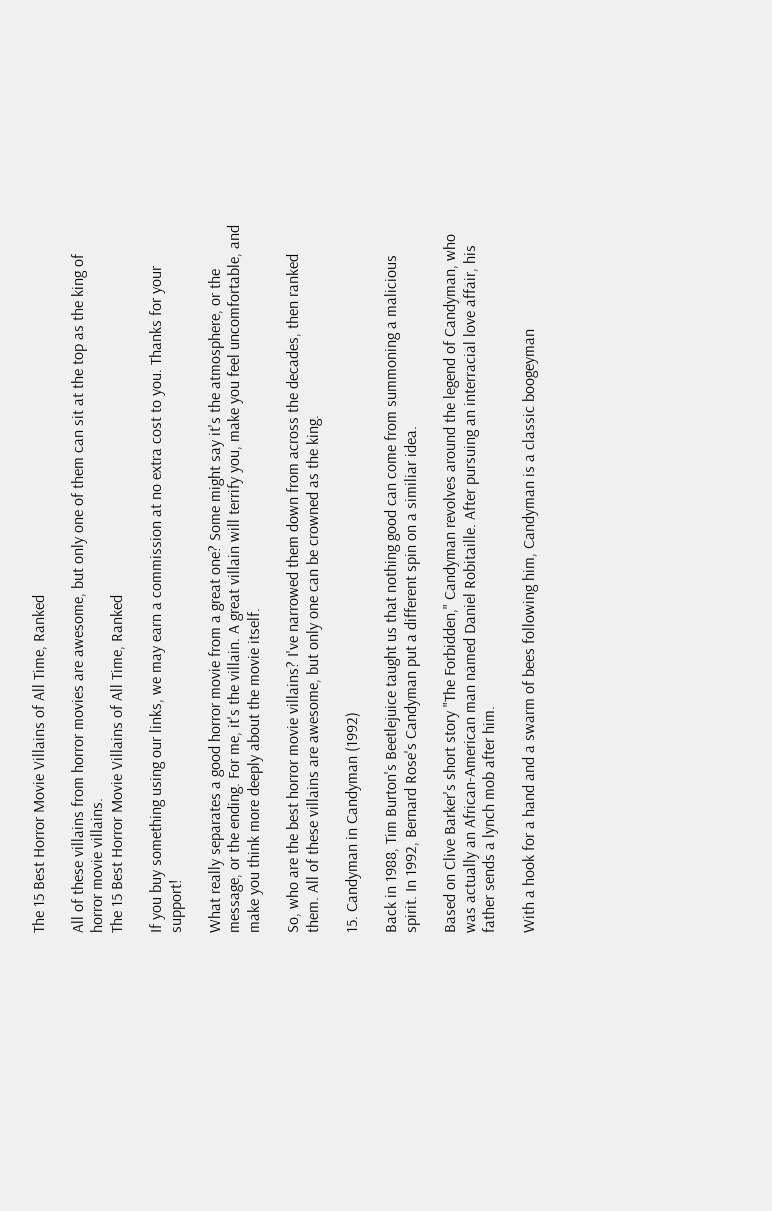The 15 Best Horror Movie Villains of All Time, Ranked

All of these villains from horror movies are awesome, but only one of them can sit at the top as the king of horror movie villains.
The 15 Best Horror Movie Villains of All Time, Ranked

If you buy something using our links, we may earn a commission at no extra cost to you. Thanks for your support!

What really separates a good horror movie from a great one? Some might say it's the atmosphere, or the message, or the ending. For me, it's the villain. A great villain will terrify you, make you feel uncomfortable, and make you think more deeply about the movie itself.

So, who are the best horror movie villains? I've narrowed them down from across the decades, then ranked them. All of these villains are awesome, but only one can be crowned as the king.

15. Candyman in Candyman (1992)

Back in 1988, Tim Burton's Beetlejuice taught us that nothing good can come from summoning a malicious spirit. In 1992, Bernard Rose's Candyman put a different spin on a similiar idea.

Based on Clive Barker's short story "The Forbidden," Candyman revolves around the legend of Candyman, who was actually an African-American man named Daniel Robitaille. After pursuing an interracial love affair, his father sends a lynch mob after him.

With a hook for a hand and a swarm of bees following him, Candyman is a classic boogeyman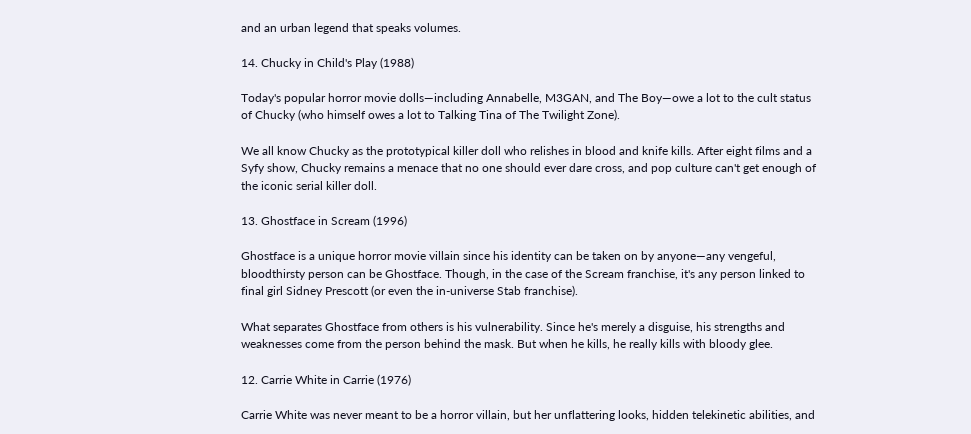and an urban legend that speaks volumes.

14. Chucky in Child's Play (1988)

Today's popular horror movie dolls—including Annabelle, M3GAN, and The Boy—owe a lot to the cult status of Chucky (who himself owes a lot to Talking Tina of The Twilight Zone).

We all know Chucky as the prototypical killer doll who relishes in blood and knife kills. After eight films and a Syfy show, Chucky remains a menace that no one should ever dare cross, and pop culture can't get enough of the iconic serial killer doll.

13. Ghostface in Scream (1996)

Ghostface is a unique horror movie villain since his identity can be taken on by anyone—any vengeful, bloodthirsty person can be Ghostface. Though, in the case of the Scream franchise, it's any person linked to final girl Sidney Prescott (or even the in-universe Stab franchise).

What separates Ghostface from others is his vulnerability. Since he's merely a disguise, his strengths and weaknesses come from the person behind the mask. But when he kills, he really kills with bloody glee.

12. Carrie White in Carrie (1976)

Carrie White was never meant to be a horror villain, but her unflattering looks, hidden telekinetic abilities, and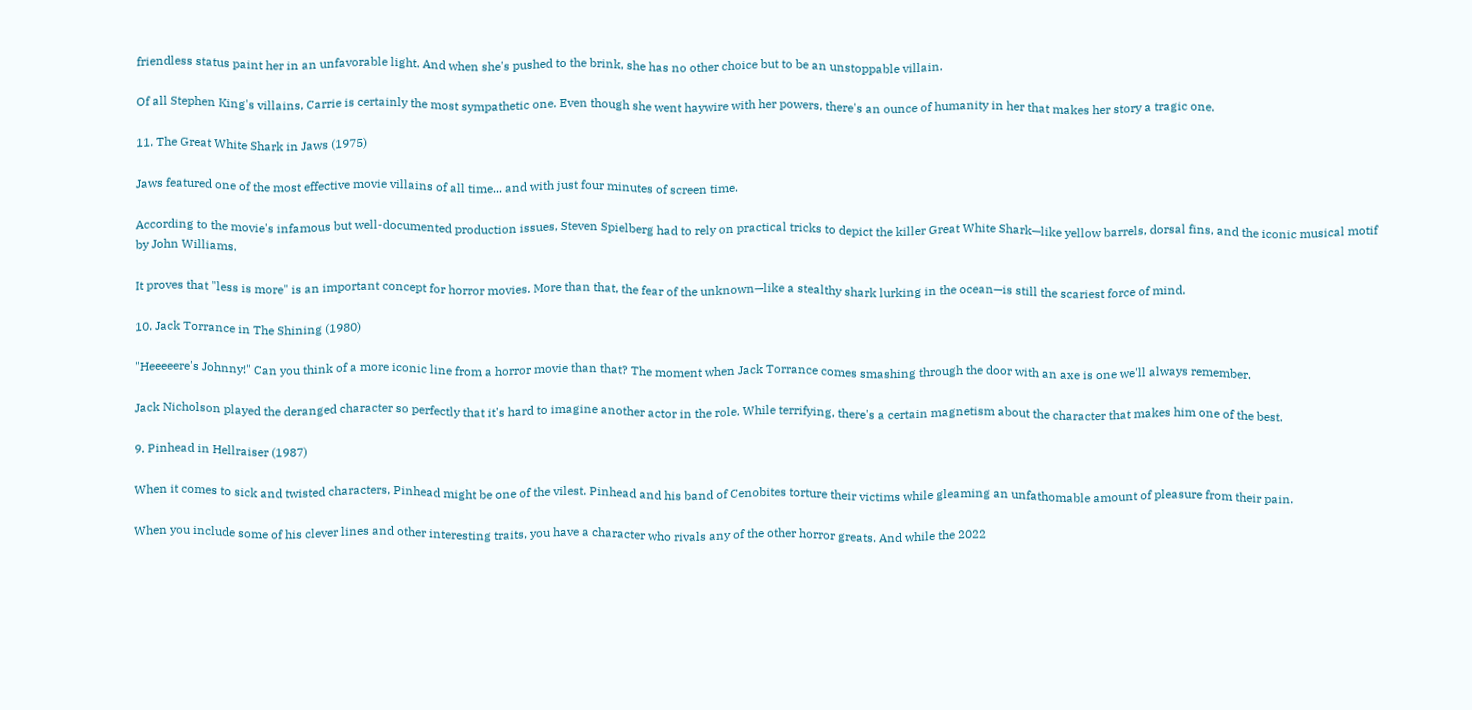friendless status paint her in an unfavorable light. And when she's pushed to the brink, she has no other choice but to be an unstoppable villain.

Of all Stephen King's villains, Carrie is certainly the most sympathetic one. Even though she went haywire with her powers, there's an ounce of humanity in her that makes her story a tragic one.

11. The Great White Shark in Jaws (1975)

Jaws featured one of the most effective movie villains of all time... and with just four minutes of screen time.

According to the movie's infamous but well-documented production issues, Steven Spielberg had to rely on practical tricks to depict the killer Great White Shark—like yellow barrels, dorsal fins, and the iconic musical motif by John Williams.

It proves that "less is more" is an important concept for horror movies. More than that, the fear of the unknown—like a stealthy shark lurking in the ocean—is still the scariest force of mind.

10. Jack Torrance in The Shining (1980)

"Heeeeere's Johnny!" Can you think of a more iconic line from a horror movie than that? The moment when Jack Torrance comes smashing through the door with an axe is one we'll always remember.

Jack Nicholson played the deranged character so perfectly that it's hard to imagine another actor in the role. While terrifying, there's a certain magnetism about the character that makes him one of the best.

9. Pinhead in Hellraiser (1987)

When it comes to sick and twisted characters, Pinhead might be one of the vilest. Pinhead and his band of Cenobites torture their victims while gleaming an unfathomable amount of pleasure from their pain.

When you include some of his clever lines and other interesting traits, you have a character who rivals any of the other horror greats. And while the 2022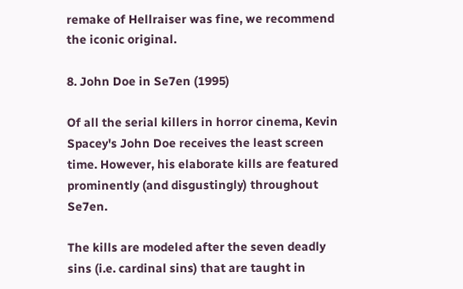remake of Hellraiser was fine, we recommend the iconic original.

8. John Doe in Se7en (1995)

Of all the serial killers in horror cinema, Kevin Spacey's John Doe receives the least screen time. However, his elaborate kills are featured prominently (and disgustingly) throughout Se7en.

The kills are modeled after the seven deadly sins (i.e. cardinal sins) that are taught in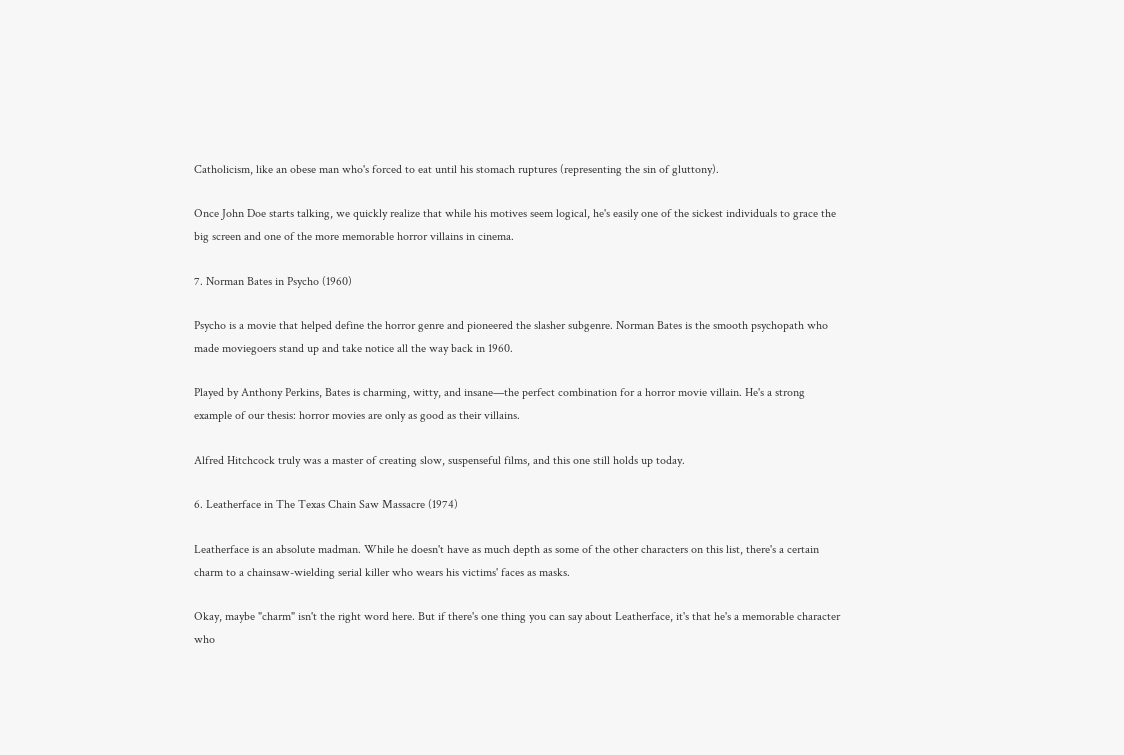Catholicism, like an obese man who's forced to eat until his stomach ruptures (representing the sin of gluttony).

Once John Doe starts talking, we quickly realize that while his motives seem logical, he's easily one of the sickest individuals to grace the big screen and one of the more memorable horror villains in cinema.

7. Norman Bates in Psycho (1960)

Psycho is a movie that helped define the horror genre and pioneered the slasher subgenre. Norman Bates is the smooth psychopath who made moviegoers stand up and take notice all the way back in 1960.

Played by Anthony Perkins, Bates is charming, witty, and insane—the perfect combination for a horror movie villain. He's a strong example of our thesis: horror movies are only as good as their villains.

Alfred Hitchcock truly was a master of creating slow, suspenseful films, and this one still holds up today.

6. Leatherface in The Texas Chain Saw Massacre (1974)

Leatherface is an absolute madman. While he doesn't have as much depth as some of the other characters on this list, there's a certain charm to a chainsaw-wielding serial killer who wears his victims' faces as masks.

Okay, maybe "charm" isn't the right word here. But if there's one thing you can say about Leatherface, it's that he's a memorable character who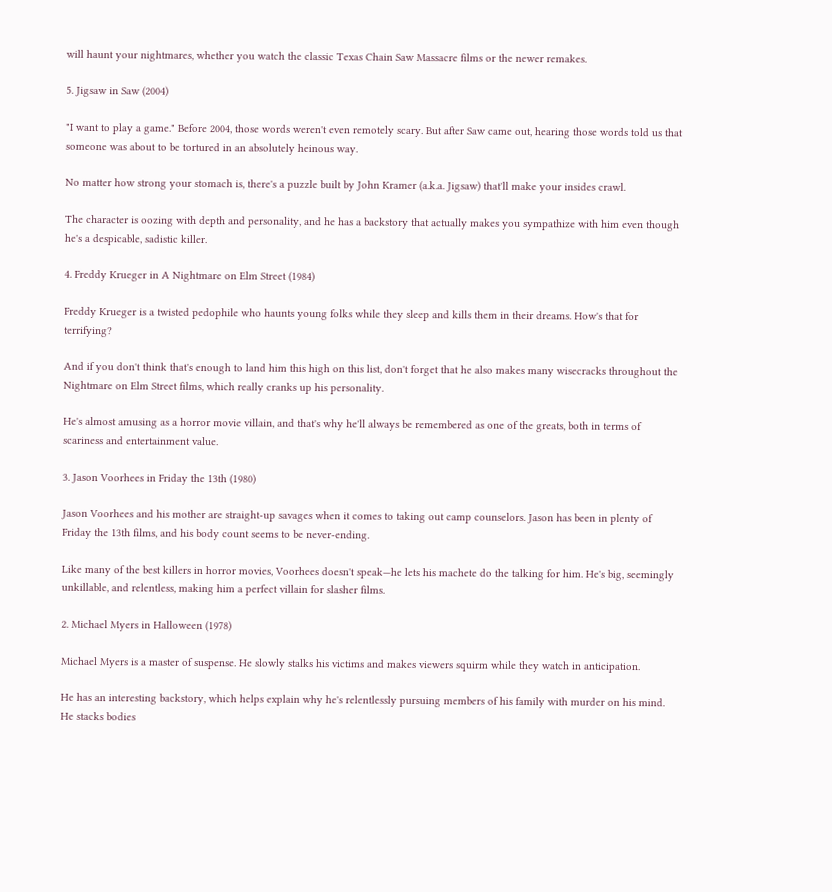will haunt your nightmares, whether you watch the classic Texas Chain Saw Massacre films or the newer remakes.

5. Jigsaw in Saw (2004)

"I want to play a game." Before 2004, those words weren't even remotely scary. But after Saw came out, hearing those words told us that someone was about to be tortured in an absolutely heinous way.

No matter how strong your stomach is, there's a puzzle built by John Kramer (a.k.a. Jigsaw) that'll make your insides crawl.

The character is oozing with depth and personality, and he has a backstory that actually makes you sympathize with him even though he's a despicable, sadistic killer.

4. Freddy Krueger in A Nightmare on Elm Street (1984)

Freddy Krueger is a twisted pedophile who haunts young folks while they sleep and kills them in their dreams. How's that for terrifying?

And if you don't think that's enough to land him this high on this list, don't forget that he also makes many wisecracks throughout the Nightmare on Elm Street films, which really cranks up his personality.

He's almost amusing as a horror movie villain, and that's why he'll always be remembered as one of the greats, both in terms of scariness and entertainment value.

3. Jason Voorhees in Friday the 13th (1980)

Jason Voorhees and his mother are straight-up savages when it comes to taking out camp counselors. Jason has been in plenty of Friday the 13th films, and his body count seems to be never-ending.

Like many of the best killers in horror movies, Voorhees doesn't speak—he lets his machete do the talking for him. He's big, seemingly unkillable, and relentless, making him a perfect villain for slasher films.

2. Michael Myers in Halloween (1978)

Michael Myers is a master of suspense. He slowly stalks his victims and makes viewers squirm while they watch in anticipation.

He has an interesting backstory, which helps explain why he's relentlessly pursuing members of his family with murder on his mind. He stacks bodies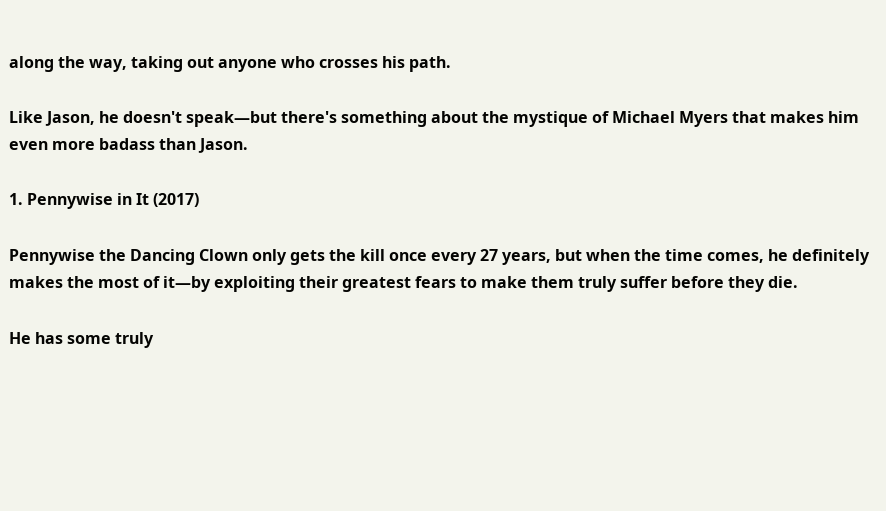along the way, taking out anyone who crosses his path.

Like Jason, he doesn't speak—but there's something about the mystique of Michael Myers that makes him even more badass than Jason.

1. Pennywise in It (2017)

Pennywise the Dancing Clown only gets the kill once every 27 years, but when the time comes, he definitely makes the most of it—by exploiting their greatest fears to make them truly suffer before they die.

He has some truly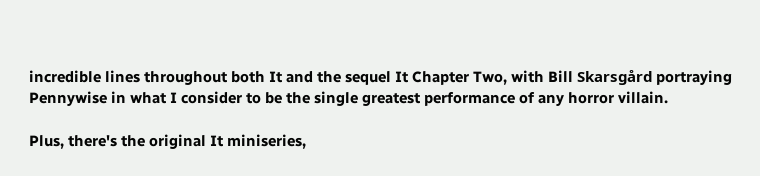incredible lines throughout both It and the sequel It Chapter Two, with Bill Skarsgård portraying Pennywise in what I consider to be the single greatest performance of any horror villain.

Plus, there's the original It miniseries,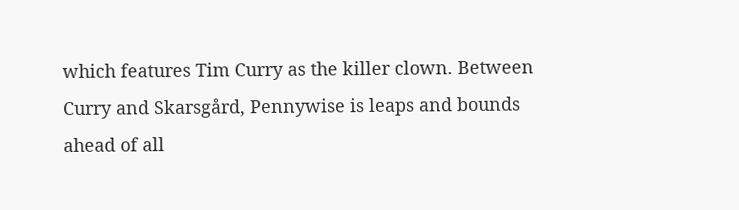which features Tim Curry as the killer clown. Between Curry and Skarsgård, Pennywise is leaps and bounds ahead of all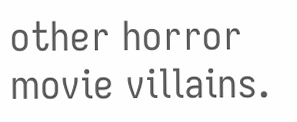other horror movie villains.